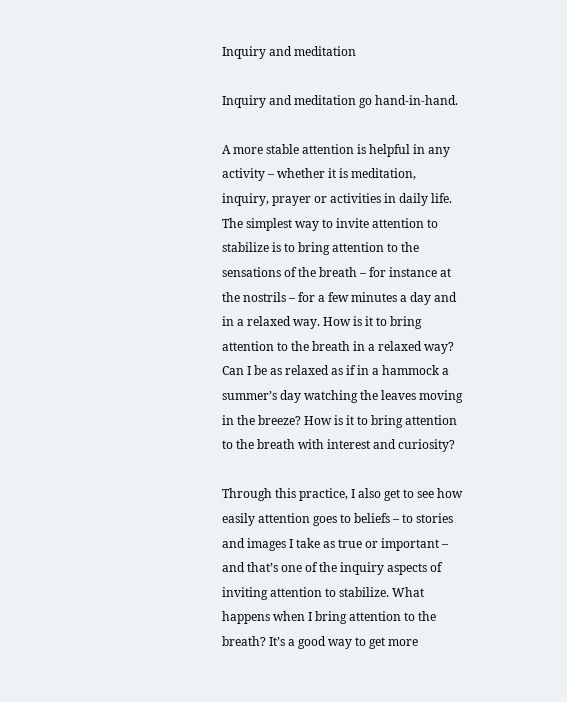Inquiry and meditation

Inquiry and meditation go hand-in-hand.

A more stable attention is helpful in any activity – whether it is meditation, inquiry, prayer or activities in daily life. The simplest way to invite attention to stabilize is to bring attention to the sensations of the breath – for instance at the nostrils – for a few minutes a day and in a relaxed way. How is it to bring attention to the breath in a relaxed way? Can I be as relaxed as if in a hammock a summer’s day watching the leaves moving in the breeze? How is it to bring attention to the breath with interest and curiosity?

Through this practice, I also get to see how easily attention goes to beliefs – to stories and images I take as true or important – and that’s one of the inquiry aspects of inviting attention to stabilize. What happens when I bring attention to the breath? It’s a good way to get more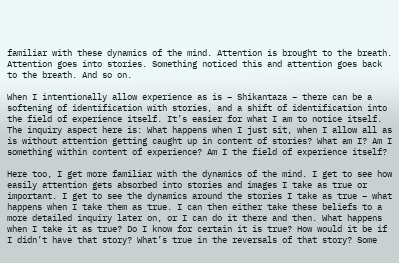familiar with these dynamics of the mind. Attention is brought to the breath. Attention goes into stories. Something noticed this and attention goes back to the breath. And so on.

When I intentionally allow experience as is – Shikantaza – there can be a softening of identification with stories, and a shift of identification into the field of experience itself. It’s easier for what I am to notice itself. The inquiry aspect here is: What happens when I just sit, when I allow all as is without attention getting caught up in content of stories? What am I? Am I something within content of experience? Am I the field of experience itself?

Here too, I get more familiar with the dynamics of the mind. I get to see how easily attention gets absorbed into stories and images I take as true or important. I get to see the dynamics around the stories I take as true – what happens when I take them as true. I can then either take these beliefs to a more detailed inquiry later on, or I can do it there and then. What happens when I take it as true? Do I know for certain it is true? How would it be if I didn’t have that story? What’s true in the reversals of that story? Some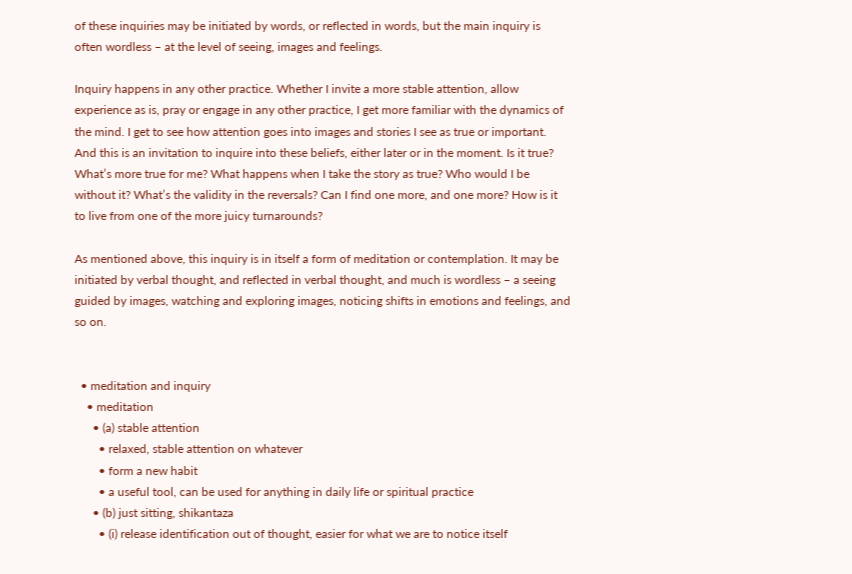of these inquiries may be initiated by words, or reflected in words, but the main inquiry is often wordless – at the level of seeing, images and feelings.

Inquiry happens in any other practice. Whether I invite a more stable attention, allow experience as is, pray or engage in any other practice, I get more familiar with the dynamics of the mind. I get to see how attention goes into images and stories I see as true or important. And this is an invitation to inquire into these beliefs, either later or in the moment. Is it true? What’s more true for me? What happens when I take the story as true? Who would I be without it? What’s the validity in the reversals? Can I find one more, and one more? How is it to live from one of the more juicy turnarounds?

As mentioned above, this inquiry is in itself a form of meditation or contemplation. It may be initiated by verbal thought, and reflected in verbal thought, and much is wordless – a seeing guided by images, watching and exploring images, noticing shifts in emotions and feelings, and so on.


  • meditation and inquiry
    • meditation
      • (a) stable attention
        • relaxed, stable attention on whatever
        • form a new habit
        • a useful tool, can be used for anything in daily life or spiritual practice
      • (b) just sitting, shikantaza
        • (i) release identification out of thought, easier for what we are to notice itself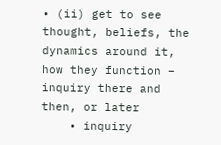• (ii) get to see thought, beliefs, the dynamics around it, how they function – inquiry there and then, or later
    • inquiry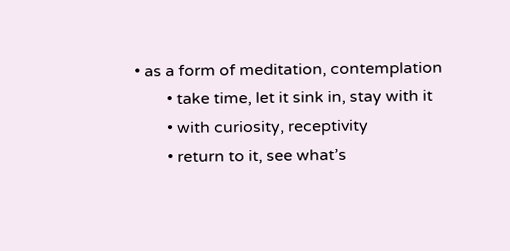• as a form of meditation, contemplation
        • take time, let it sink in, stay with it
        • with curiosity, receptivity
        • return to it, see what’s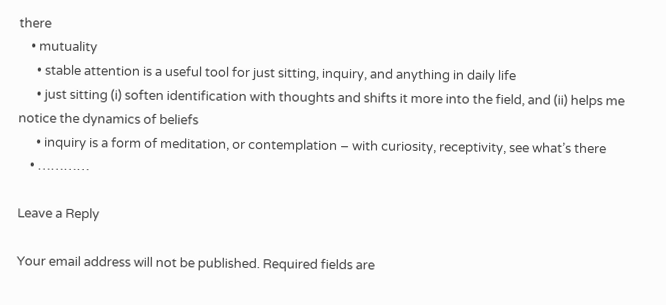there
    • mutuality
      • stable attention is a useful tool for just sitting, inquiry, and anything in daily life
      • just sitting (i) soften identification with thoughts and shifts it more into the field, and (ii) helps me notice the dynamics of beliefs
      • inquiry is a form of meditation, or contemplation – with curiosity, receptivity, see what’s there
    • …………

Leave a Reply

Your email address will not be published. Required fields are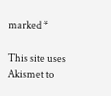marked *

This site uses Akismet to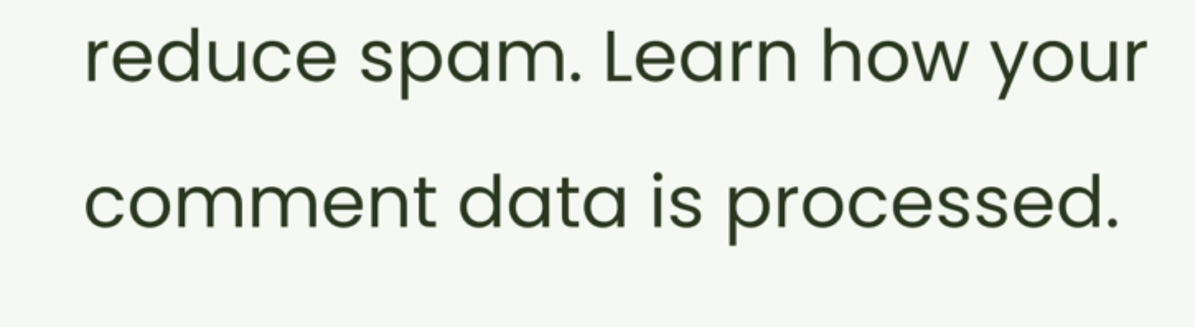reduce spam. Learn how your comment data is processed.